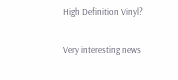High Definition Vinyl?

Very interesting news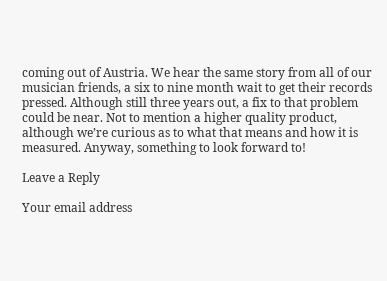coming out of Austria. We hear the same story from all of our musician friends, a six to nine month wait to get their records pressed. Although still three years out, a fix to that problem could be near. Not to mention a higher quality product, although we’re curious as to what that means and how it is measured. Anyway, something to look forward to!

Leave a Reply

Your email address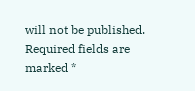will not be published. Required fields are marked *